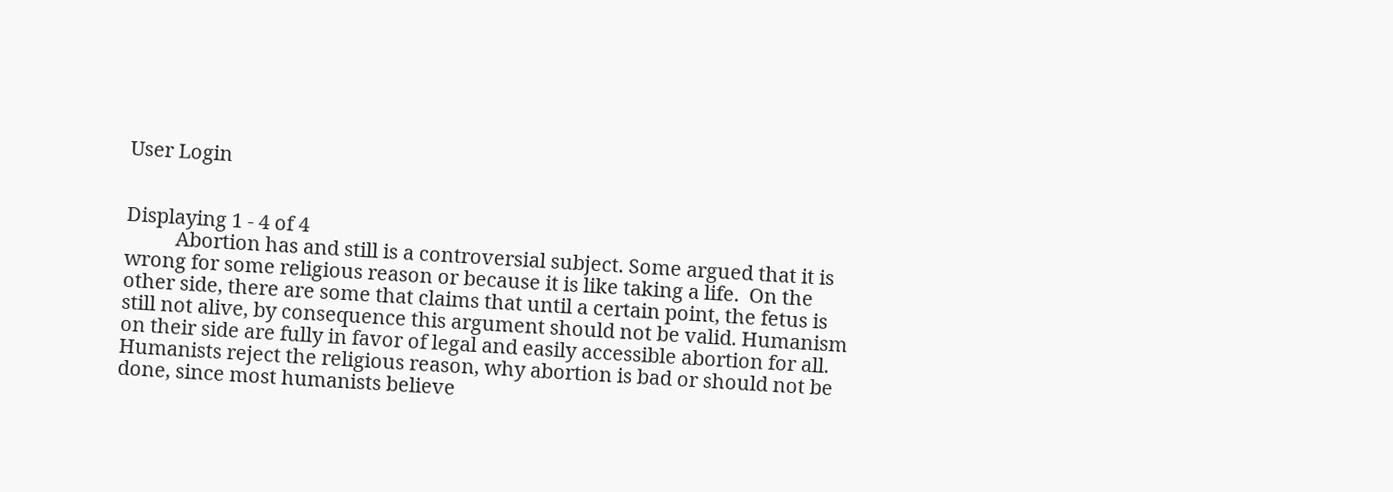User Login


Displaying 1 - 4 of 4
          Abortion has and still is a controversial subject. Some argued that it is wrong for some religious reason or because it is like taking a life.  On the other side, there are some that claims that until a certain point, the fetus is still not alive, by consequence this argument should not be valid. Humanism on their side are fully in favor of legal and easily accessible abortion for all. Humanists reject the religious reason, why abortion is bad or should not be done, since most humanists believe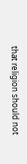that religion should not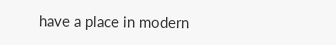have a place in modern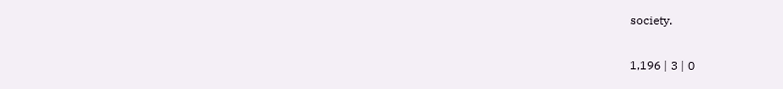society.

1,196 | 3 | 0